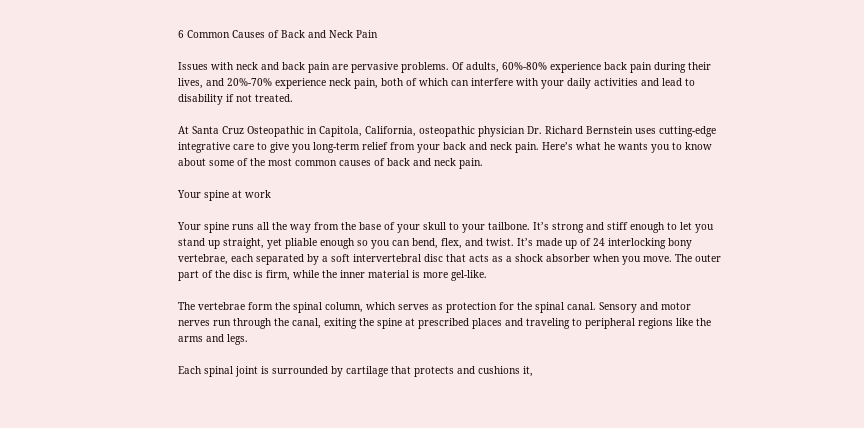6 Common Causes of Back and Neck Pain

Issues with neck and back pain are pervasive problems. Of adults, 60%-80% experience back pain during their lives, and 20%-70% experience neck pain, both of which can interfere with your daily activities and lead to disability if not treated.

At Santa Cruz Osteopathic in Capitola, California, osteopathic physician Dr. Richard Bernstein uses cutting-edge integrative care to give you long-term relief from your back and neck pain. Here’s what he wants you to know about some of the most common causes of back and neck pain.

Your spine at work

Your spine runs all the way from the base of your skull to your tailbone. It’s strong and stiff enough to let you stand up straight, yet pliable enough so you can bend, flex, and twist. It’s made up of 24 interlocking bony vertebrae, each separated by a soft intervertebral disc that acts as a shock absorber when you move. The outer part of the disc is firm, while the inner material is more gel-like.

The vertebrae form the spinal column, which serves as protection for the spinal canal. Sensory and motor nerves run through the canal, exiting the spine at prescribed places and traveling to peripheral regions like the arms and legs.

Each spinal joint is surrounded by cartilage that protects and cushions it,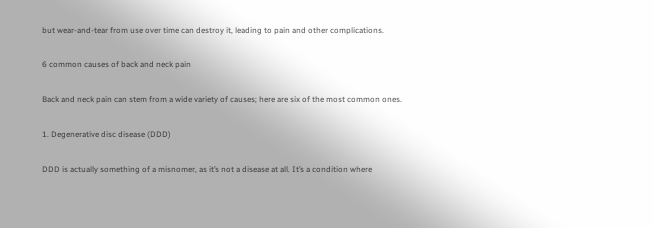but wear-and-tear from use over time can destroy it, leading to pain and other complications.

6 common causes of back and neck pain

Back and neck pain can stem from a wide variety of causes; here are six of the most common ones.

1. Degenerative disc disease (DDD)

DDD is actually something of a misnomer, as it’s not a disease at all. It’s a condition where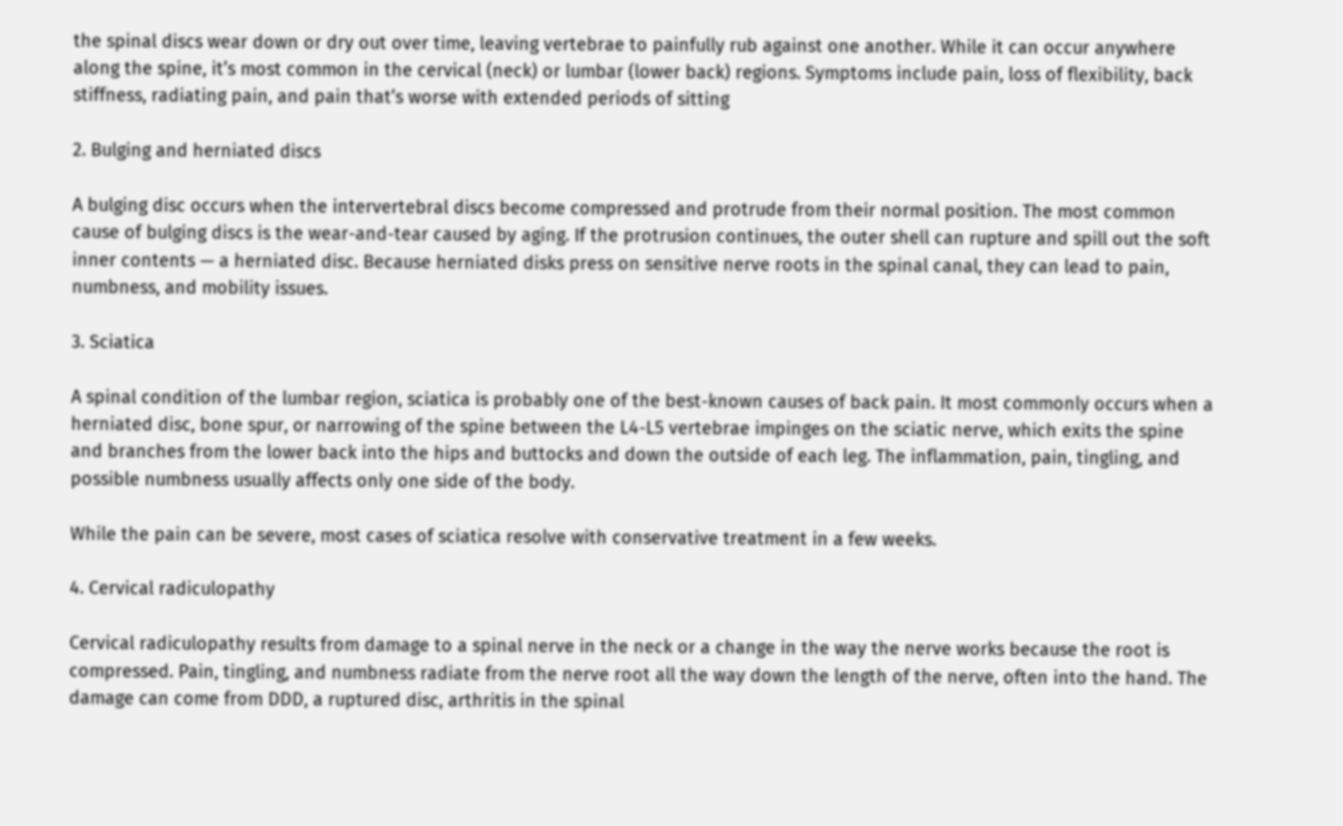the spinal discs wear down or dry out over time, leaving vertebrae to painfully rub against one another. While it can occur anywhere along the spine, it’s most common in the cervical (neck) or lumbar (lower back) regions. Symptoms include pain, loss of flexibility, back stiffness, radiating pain, and pain that’s worse with extended periods of sitting

2. Bulging and herniated discs

A bulging disc occurs when the intervertebral discs become compressed and protrude from their normal position. The most common cause of bulging discs is the wear-and-tear caused by aging. If the protrusion continues, the outer shell can rupture and spill out the soft inner contents — a herniated disc. Because herniated disks press on sensitive nerve roots in the spinal canal, they can lead to pain, numbness, and mobility issues.

3. Sciatica

A spinal condition of the lumbar region, sciatica is probably one of the best-known causes of back pain. It most commonly occurs when a herniated disc, bone spur, or narrowing of the spine between the L4-L5 vertebrae impinges on the sciatic nerve, which exits the spine and branches from the lower back into the hips and buttocks and down the outside of each leg. The inflammation, pain, tingling, and possible numbness usually affects only one side of the body.

While the pain can be severe, most cases of sciatica resolve with conservative treatment in a few weeks.

4. Cervical radiculopathy

Cervical radiculopathy results from damage to a spinal nerve in the neck or a change in the way the nerve works because the root is compressed. Pain, tingling, and numbness radiate from the nerve root all the way down the length of the nerve, often into the hand. The damage can come from DDD, a ruptured disc, arthritis in the spinal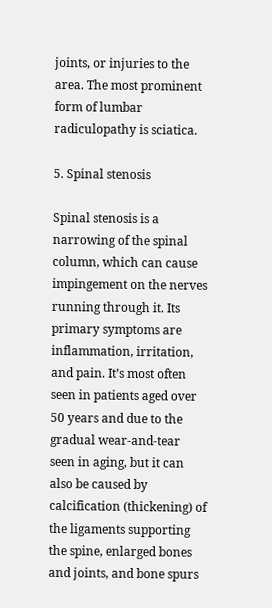joints, or injuries to the area. The most prominent form of lumbar radiculopathy is sciatica.

5. Spinal stenosis

Spinal stenosis is a narrowing of the spinal column, which can cause impingement on the nerves running through it. Its primary symptoms are inflammation, irritation, and pain. It’s most often seen in patients aged over 50 years and due to the gradual wear-and-tear seen in aging, but it can also be caused by calcification (thickening) of the ligaments supporting the spine, enlarged bones and joints, and bone spurs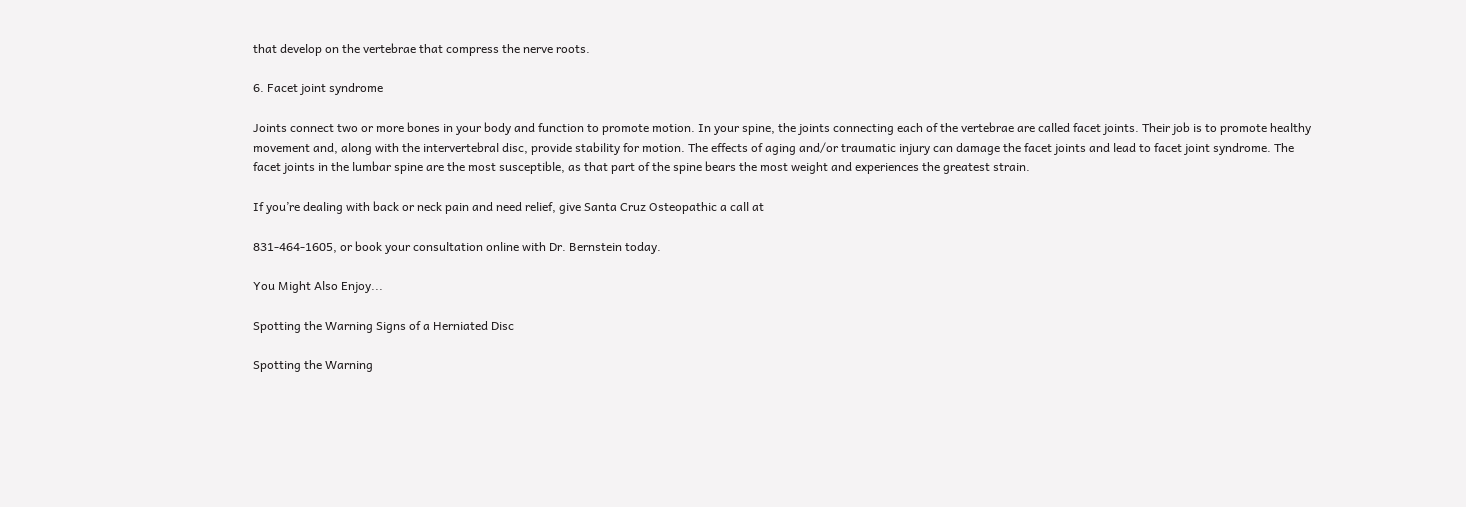that develop on the vertebrae that compress the nerve roots.

6. Facet joint syndrome

Joints connect two or more bones in your body and function to promote motion. In your spine, the joints connecting each of the vertebrae are called facet joints. Their job is to promote healthy movement and, along with the intervertebral disc, provide stability for motion. The effects of aging and/or traumatic injury can damage the facet joints and lead to facet joint syndrome. The facet joints in the lumbar spine are the most susceptible, as that part of the spine bears the most weight and experiences the greatest strain.

If you’re dealing with back or neck pain and need relief, give Santa Cruz Osteopathic a call at

831-464-1605, or book your consultation online with Dr. Bernstein today.

You Might Also Enjoy...

Spotting the Warning Signs of a Herniated Disc

Spotting the Warning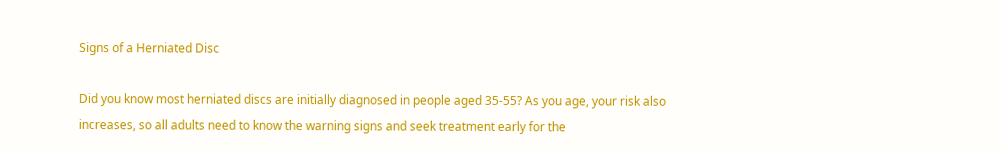Signs of a Herniated Disc

Did you know most herniated discs are initially diagnosed in people aged 35-55? As you age, your risk also increases, so all adults need to know the warning signs and seek treatment early for the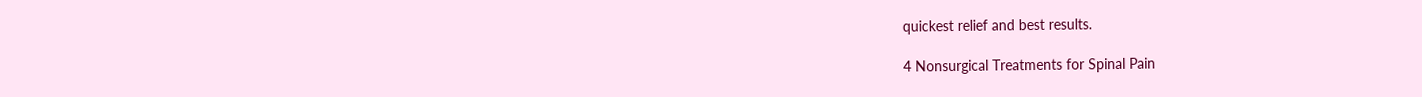quickest relief and best results.

4 Nonsurgical Treatments for Spinal Pain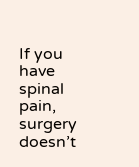If you have spinal pain, surgery doesn’t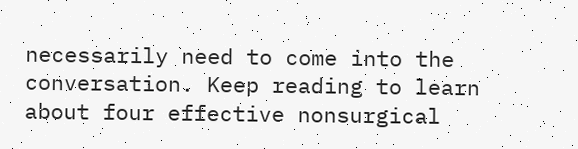necessarily need to come into the conversation. Keep reading to learn about four effective nonsurgical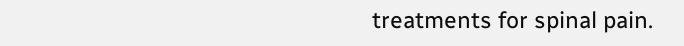treatments for spinal pain.